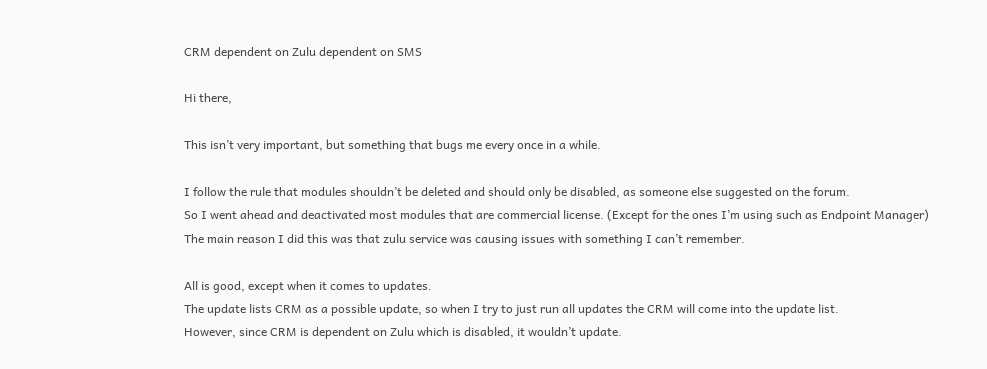CRM dependent on Zulu dependent on SMS

Hi there,

This isn’t very important, but something that bugs me every once in a while.

I follow the rule that modules shouldn’t be deleted and should only be disabled, as someone else suggested on the forum.
So I went ahead and deactivated most modules that are commercial license. (Except for the ones I’m using such as Endpoint Manager)
The main reason I did this was that zulu service was causing issues with something I can’t remember.

All is good, except when it comes to updates.
The update lists CRM as a possible update, so when I try to just run all updates the CRM will come into the update list.
However, since CRM is dependent on Zulu which is disabled, it wouldn’t update.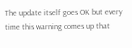The update itself goes OK but every time this warning comes up that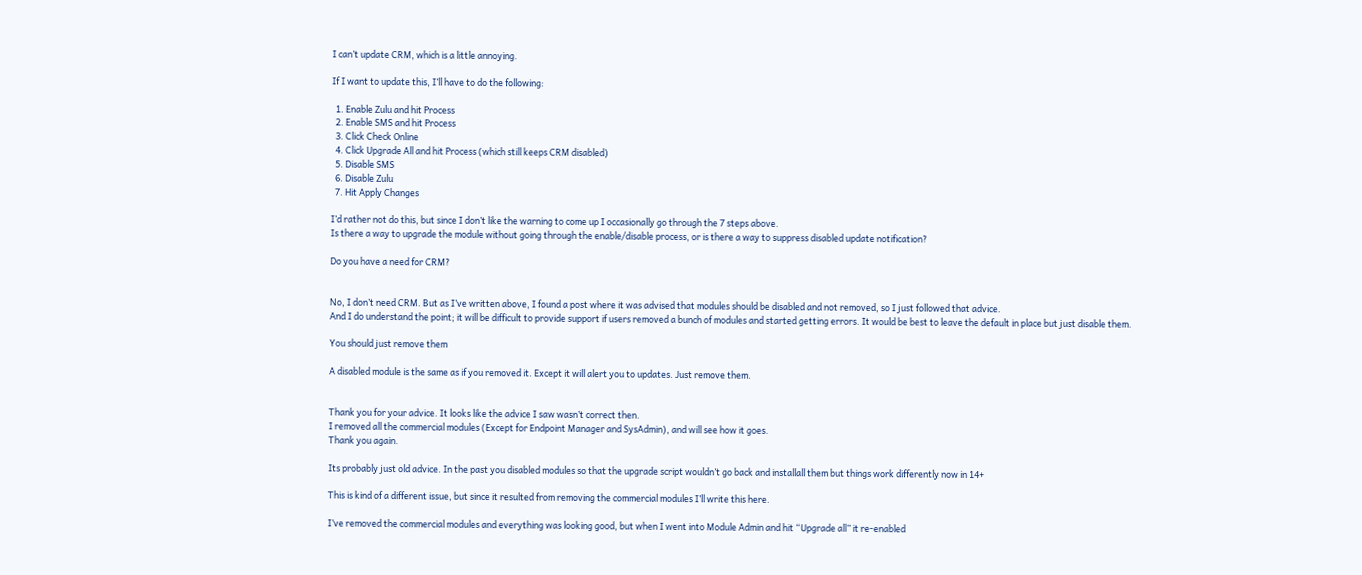I can’t update CRM, which is a little annoying.

If I want to update this, I’ll have to do the following:

  1. Enable Zulu and hit Process
  2. Enable SMS and hit Process
  3. Click Check Online
  4. Click Upgrade All and hit Process (which still keeps CRM disabled)
  5. Disable SMS
  6. Disable Zulu
  7. Hit Apply Changes

I’d rather not do this, but since I don’t like the warning to come up I occasionally go through the 7 steps above.
Is there a way to upgrade the module without going through the enable/disable process, or is there a way to suppress disabled update notification?

Do you have a need for CRM?


No, I don’t need CRM. But as I’ve written above, I found a post where it was advised that modules should be disabled and not removed, so I just followed that advice.
And I do understand the point; it will be difficult to provide support if users removed a bunch of modules and started getting errors. It would be best to leave the default in place but just disable them.

You should just remove them

A disabled module is the same as if you removed it. Except it will alert you to updates. Just remove them.


Thank you for your advice. It looks like the advice I saw wasn’t correct then.
I removed all the commercial modules (Except for Endpoint Manager and SysAdmin), and will see how it goes.
Thank you again.

Its probably just old advice. In the past you disabled modules so that the upgrade script wouldn’t go back and installall them but things work differently now in 14+

This is kind of a different issue, but since it resulted from removing the commercial modules I’ll write this here.

I’ve removed the commercial modules and everything was looking good, but when I went into Module Admin and hit “Upgrade all” it re-enabled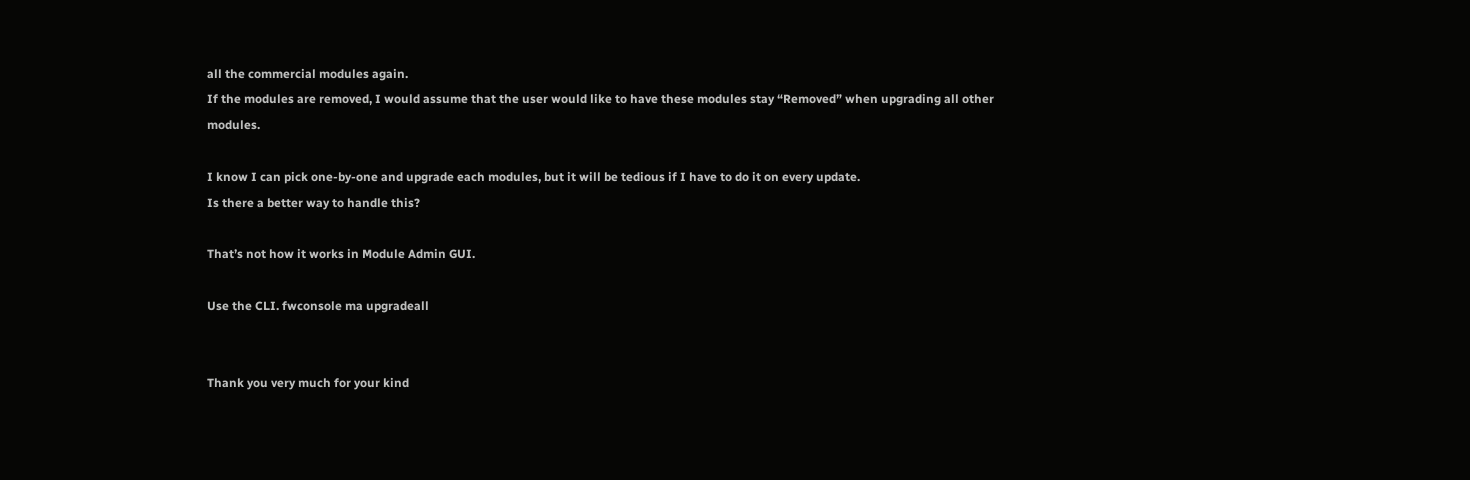all the commercial modules again.
If the modules are removed, I would assume that the user would like to have these modules stay “Removed” when upgrading all other modules.

I know I can pick one-by-one and upgrade each modules, but it will be tedious if I have to do it on every update.
Is there a better way to handle this?

That’s not how it works in Module Admin GUI.

Use the CLI. fwconsole ma upgradeall


Thank you very much for your kind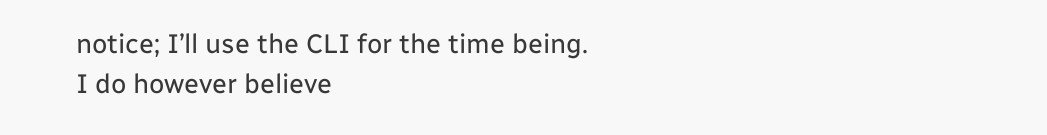notice; I’ll use the CLI for the time being.
I do however believe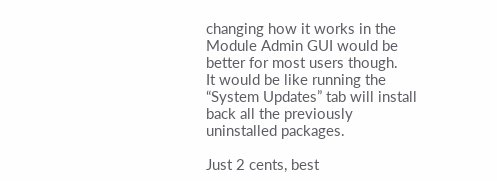changing how it works in the Module Admin GUI would be better for most users though.
It would be like running the “System Updates” tab will install back all the previously uninstalled packages.

Just 2 cents, best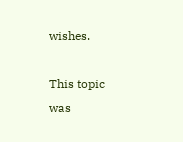wishes.

This topic was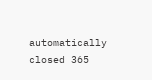automatically closed 365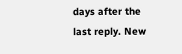days after the last reply. New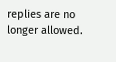replies are no longer allowed.